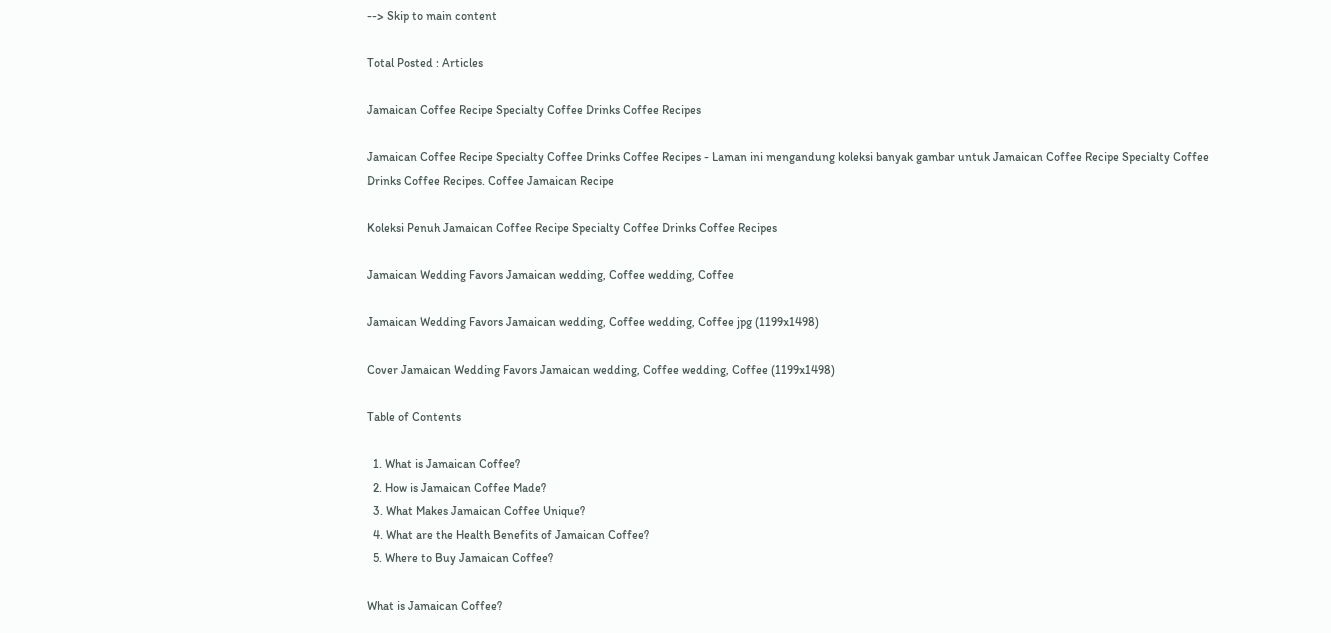--> Skip to main content

Total Posted : Articles

Jamaican Coffee Recipe Specialty Coffee Drinks Coffee Recipes

Jamaican Coffee Recipe Specialty Coffee Drinks Coffee Recipes - Laman ini mengandung koleksi banyak gambar untuk Jamaican Coffee Recipe Specialty Coffee Drinks Coffee Recipes. Coffee Jamaican Recipe

Koleksi Penuh Jamaican Coffee Recipe Specialty Coffee Drinks Coffee Recipes

Jamaican Wedding Favors Jamaican wedding, Coffee wedding, Coffee

Jamaican Wedding Favors Jamaican wedding, Coffee wedding, Coffee jpg (1199x1498)

Cover Jamaican Wedding Favors Jamaican wedding, Coffee wedding, Coffee (1199x1498)

Table of Contents

  1. What is Jamaican Coffee?
  2. How is Jamaican Coffee Made?
  3. What Makes Jamaican Coffee Unique?
  4. What are the Health Benefits of Jamaican Coffee?
  5. Where to Buy Jamaican Coffee?

What is Jamaican Coffee?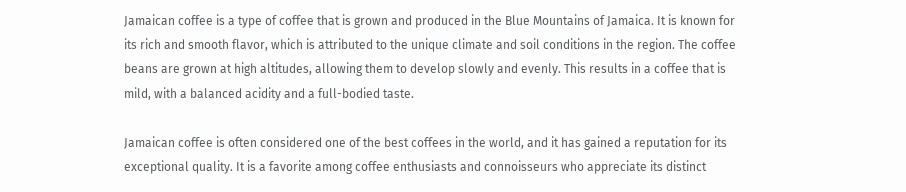Jamaican coffee is a type of coffee that is grown and produced in the Blue Mountains of Jamaica. It is known for its rich and smooth flavor, which is attributed to the unique climate and soil conditions in the region. The coffee beans are grown at high altitudes, allowing them to develop slowly and evenly. This results in a coffee that is mild, with a balanced acidity and a full-bodied taste.

Jamaican coffee is often considered one of the best coffees in the world, and it has gained a reputation for its exceptional quality. It is a favorite among coffee enthusiasts and connoisseurs who appreciate its distinct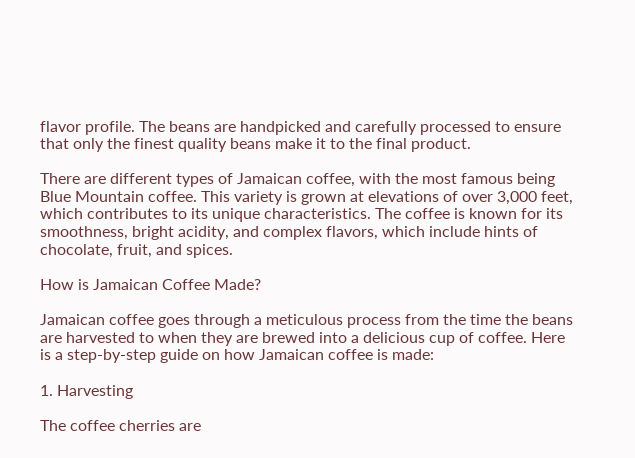flavor profile. The beans are handpicked and carefully processed to ensure that only the finest quality beans make it to the final product.

There are different types of Jamaican coffee, with the most famous being Blue Mountain coffee. This variety is grown at elevations of over 3,000 feet, which contributes to its unique characteristics. The coffee is known for its smoothness, bright acidity, and complex flavors, which include hints of chocolate, fruit, and spices.

How is Jamaican Coffee Made?

Jamaican coffee goes through a meticulous process from the time the beans are harvested to when they are brewed into a delicious cup of coffee. Here is a step-by-step guide on how Jamaican coffee is made:

1. Harvesting

The coffee cherries are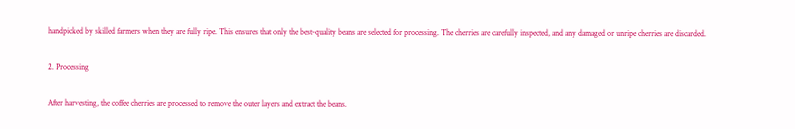handpicked by skilled farmers when they are fully ripe. This ensures that only the best-quality beans are selected for processing. The cherries are carefully inspected, and any damaged or unripe cherries are discarded.

2. Processing

After harvesting, the coffee cherries are processed to remove the outer layers and extract the beans.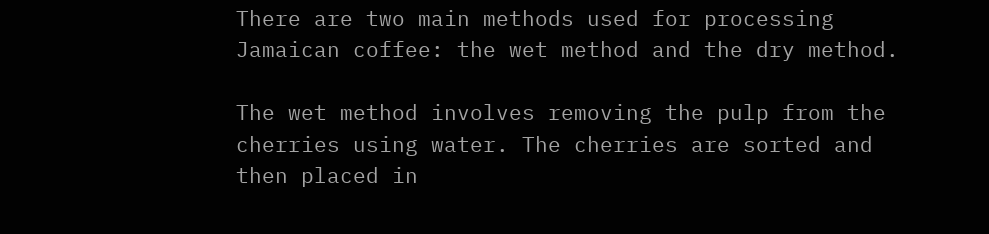There are two main methods used for processing Jamaican coffee: the wet method and the dry method.

The wet method involves removing the pulp from the cherries using water. The cherries are sorted and then placed in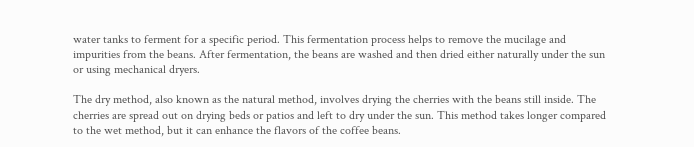water tanks to ferment for a specific period. This fermentation process helps to remove the mucilage and impurities from the beans. After fermentation, the beans are washed and then dried either naturally under the sun or using mechanical dryers.

The dry method, also known as the natural method, involves drying the cherries with the beans still inside. The cherries are spread out on drying beds or patios and left to dry under the sun. This method takes longer compared to the wet method, but it can enhance the flavors of the coffee beans.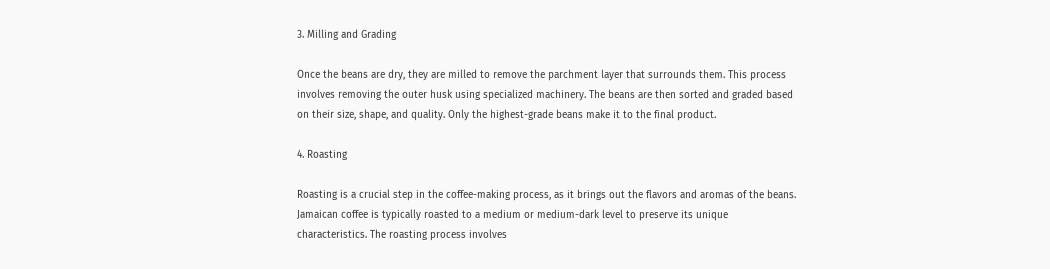3. Milling and Grading

Once the beans are dry, they are milled to remove the parchment layer that surrounds them. This process involves removing the outer husk using specialized machinery. The beans are then sorted and graded based on their size, shape, and quality. Only the highest-grade beans make it to the final product.

4. Roasting

Roasting is a crucial step in the coffee-making process, as it brings out the flavors and aromas of the beans. Jamaican coffee is typically roasted to a medium or medium-dark level to preserve its unique characteristics. The roasting process involves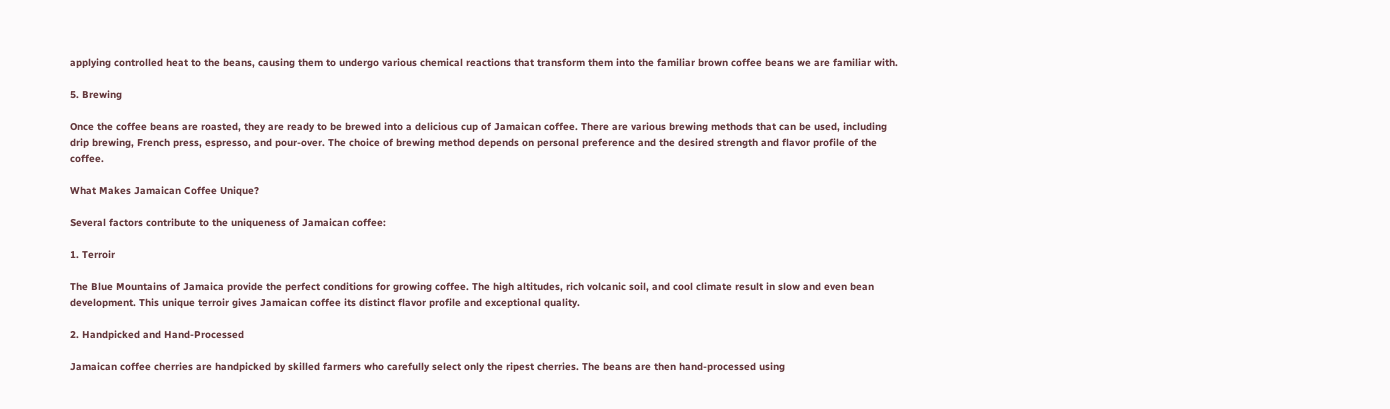applying controlled heat to the beans, causing them to undergo various chemical reactions that transform them into the familiar brown coffee beans we are familiar with.

5. Brewing

Once the coffee beans are roasted, they are ready to be brewed into a delicious cup of Jamaican coffee. There are various brewing methods that can be used, including drip brewing, French press, espresso, and pour-over. The choice of brewing method depends on personal preference and the desired strength and flavor profile of the coffee.

What Makes Jamaican Coffee Unique?

Several factors contribute to the uniqueness of Jamaican coffee:

1. Terroir

The Blue Mountains of Jamaica provide the perfect conditions for growing coffee. The high altitudes, rich volcanic soil, and cool climate result in slow and even bean development. This unique terroir gives Jamaican coffee its distinct flavor profile and exceptional quality.

2. Handpicked and Hand-Processed

Jamaican coffee cherries are handpicked by skilled farmers who carefully select only the ripest cherries. The beans are then hand-processed using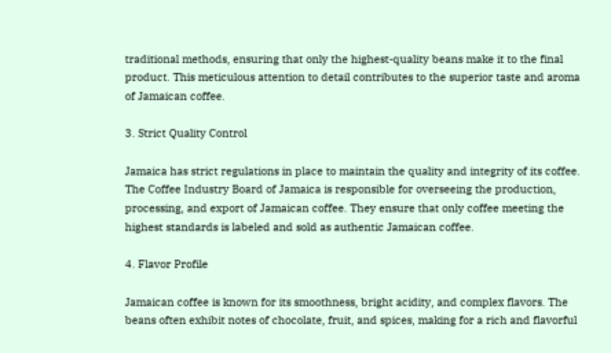traditional methods, ensuring that only the highest-quality beans make it to the final product. This meticulous attention to detail contributes to the superior taste and aroma of Jamaican coffee.

3. Strict Quality Control

Jamaica has strict regulations in place to maintain the quality and integrity of its coffee. The Coffee Industry Board of Jamaica is responsible for overseeing the production, processing, and export of Jamaican coffee. They ensure that only coffee meeting the highest standards is labeled and sold as authentic Jamaican coffee.

4. Flavor Profile

Jamaican coffee is known for its smoothness, bright acidity, and complex flavors. The beans often exhibit notes of chocolate, fruit, and spices, making for a rich and flavorful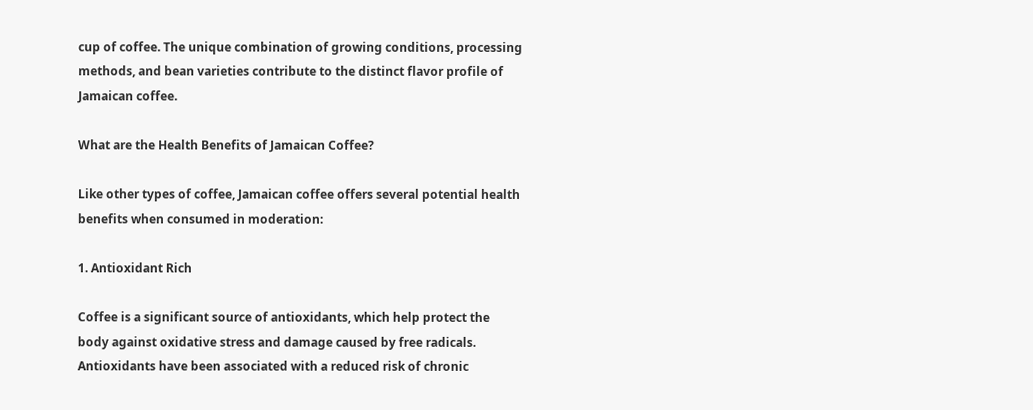cup of coffee. The unique combination of growing conditions, processing methods, and bean varieties contribute to the distinct flavor profile of Jamaican coffee.

What are the Health Benefits of Jamaican Coffee?

Like other types of coffee, Jamaican coffee offers several potential health benefits when consumed in moderation:

1. Antioxidant Rich

Coffee is a significant source of antioxidants, which help protect the body against oxidative stress and damage caused by free radicals. Antioxidants have been associated with a reduced risk of chronic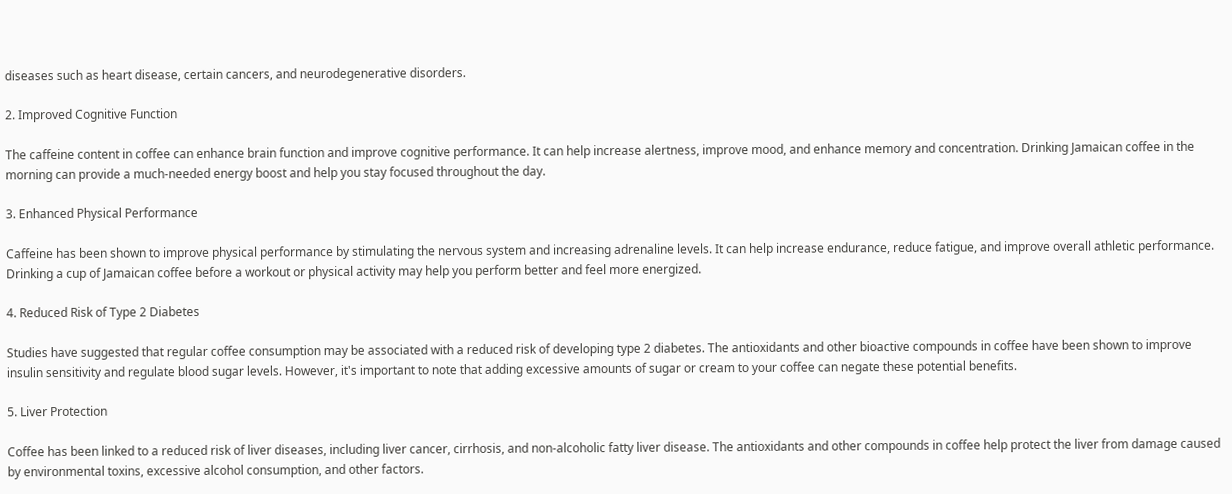diseases such as heart disease, certain cancers, and neurodegenerative disorders.

2. Improved Cognitive Function

The caffeine content in coffee can enhance brain function and improve cognitive performance. It can help increase alertness, improve mood, and enhance memory and concentration. Drinking Jamaican coffee in the morning can provide a much-needed energy boost and help you stay focused throughout the day.

3. Enhanced Physical Performance

Caffeine has been shown to improve physical performance by stimulating the nervous system and increasing adrenaline levels. It can help increase endurance, reduce fatigue, and improve overall athletic performance. Drinking a cup of Jamaican coffee before a workout or physical activity may help you perform better and feel more energized.

4. Reduced Risk of Type 2 Diabetes

Studies have suggested that regular coffee consumption may be associated with a reduced risk of developing type 2 diabetes. The antioxidants and other bioactive compounds in coffee have been shown to improve insulin sensitivity and regulate blood sugar levels. However, it's important to note that adding excessive amounts of sugar or cream to your coffee can negate these potential benefits.

5. Liver Protection

Coffee has been linked to a reduced risk of liver diseases, including liver cancer, cirrhosis, and non-alcoholic fatty liver disease. The antioxidants and other compounds in coffee help protect the liver from damage caused by environmental toxins, excessive alcohol consumption, and other factors.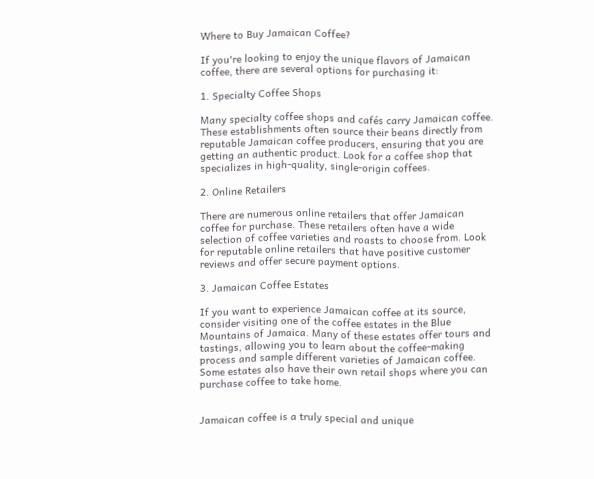Where to Buy Jamaican Coffee?

If you're looking to enjoy the unique flavors of Jamaican coffee, there are several options for purchasing it:

1. Specialty Coffee Shops

Many specialty coffee shops and cafés carry Jamaican coffee. These establishments often source their beans directly from reputable Jamaican coffee producers, ensuring that you are getting an authentic product. Look for a coffee shop that specializes in high-quality, single-origin coffees.

2. Online Retailers

There are numerous online retailers that offer Jamaican coffee for purchase. These retailers often have a wide selection of coffee varieties and roasts to choose from. Look for reputable online retailers that have positive customer reviews and offer secure payment options.

3. Jamaican Coffee Estates

If you want to experience Jamaican coffee at its source, consider visiting one of the coffee estates in the Blue Mountains of Jamaica. Many of these estates offer tours and tastings, allowing you to learn about the coffee-making process and sample different varieties of Jamaican coffee. Some estates also have their own retail shops where you can purchase coffee to take home.


Jamaican coffee is a truly special and unique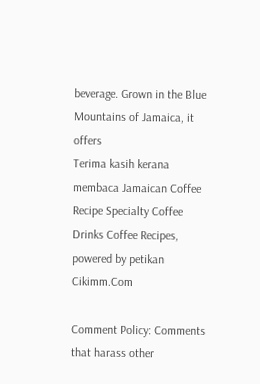beverage. Grown in the Blue Mountains of Jamaica, it offers
Terima kasih kerana membaca Jamaican Coffee Recipe Specialty Coffee Drinks Coffee Recipes, powered by petikan Cikimm.Com

Comment Policy: Comments that harass other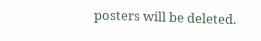posters will be deleted.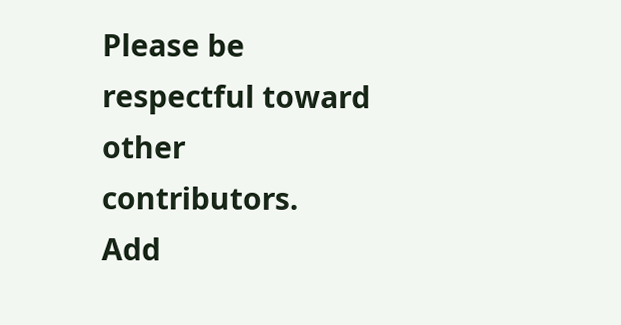Please be respectful toward other contributors.
Add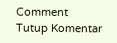Comment
Tutup Komentar